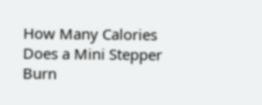How Many Calories Does a Mini Stepper Burn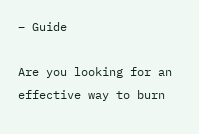– Guide

Are you looking for an effective way to burn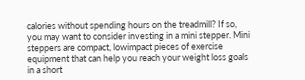calories without spending hours on the treadmill? If so, you may want to consider investing in a mini stepper. Mini steppers are compact, lowimpact pieces of exercise equipment that can help you reach your weight loss goals in a short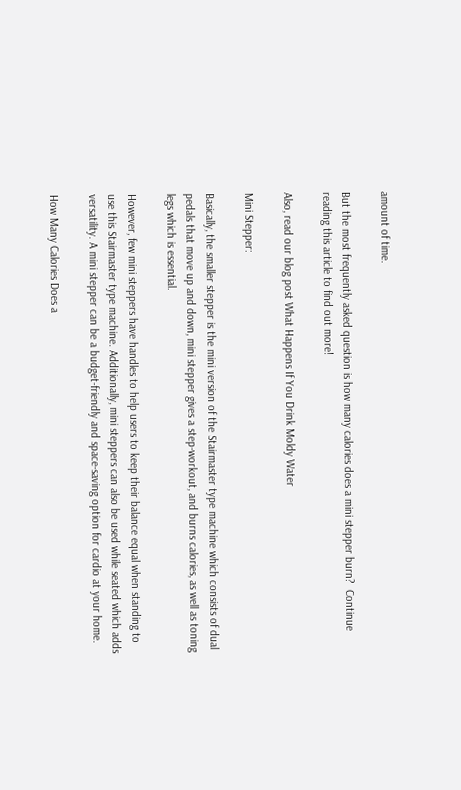amount of time.

But the most frequently asked question is how many calories does a mini stepper burn?  Continue reading this article to find out more!

Also, read our blog post What Happens If You Drink Moldy Water

Mini Stepper:

Basically, the smaller stepper is the mini version of the Stairmaster type machine which consists of dual pedals that move up and down, mini stepper gives a step-workout, and burns calories, as well as toning legs which is essential.

However, few mini steppers have handles to help users to keep their balance equal when standing to use this Stairmaster type machine. Additionally, mini steppers can also be used while seated which adds versatility. A mini stepper can be a budget-friendly and space-saving option for cardio at your home.

How Many Calories Does a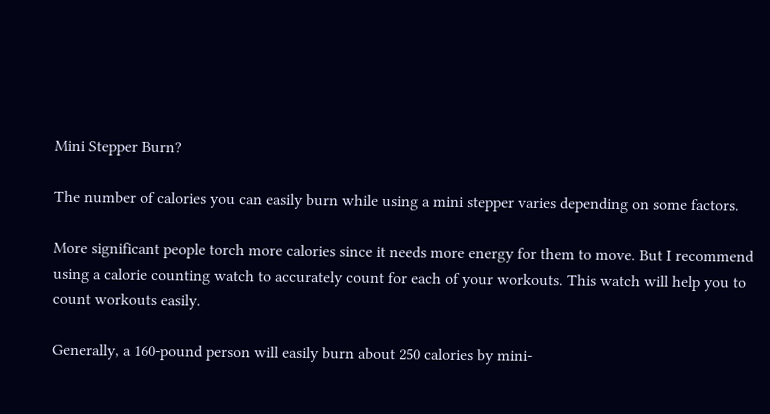Mini Stepper Burn?

The number of calories you can easily burn while using a mini stepper varies depending on some factors.

More significant people torch more calories since it needs more energy for them to move. But I recommend using a calorie counting watch to accurately count for each of your workouts. This watch will help you to count workouts easily.

Generally, a 160-pound person will easily burn about 250 calories by mini-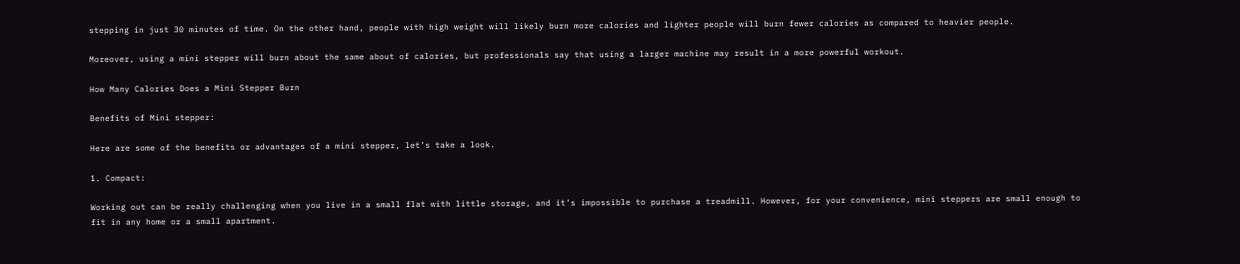stepping in just 30 minutes of time. On the other hand, people with high weight will likely burn more calories and lighter people will burn fewer calories as compared to heavier people.

Moreover, using a mini stepper will burn about the same about of calories, but professionals say that using a larger machine may result in a more powerful workout.

How Many Calories Does a Mini Stepper Burn

Benefits of Mini stepper:

Here are some of the benefits or advantages of a mini stepper, let’s take a look.

1. Compact:

Working out can be really challenging when you live in a small flat with little storage, and it’s impossible to purchase a treadmill. However, for your convenience, mini steppers are small enough to fit in any home or a small apartment.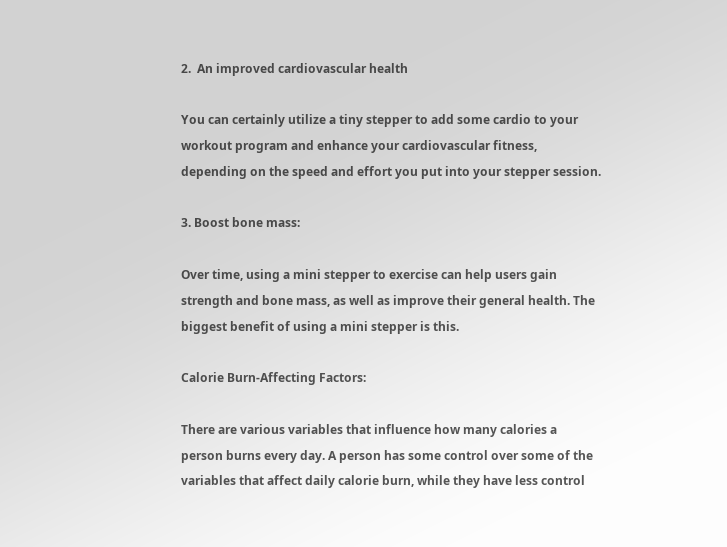2.  An improved cardiovascular health

You can certainly utilize a tiny stepper to add some cardio to your workout program and enhance your cardiovascular fitness, depending on the speed and effort you put into your stepper session.

3. Boost bone mass:

Over time, using a mini stepper to exercise can help users gain strength and bone mass, as well as improve their general health. The biggest benefit of using a mini stepper is this.

Calorie Burn-Affecting Factors:

There are various variables that influence how many calories a person burns every day. A person has some control over some of the variables that affect daily calorie burn, while they have less control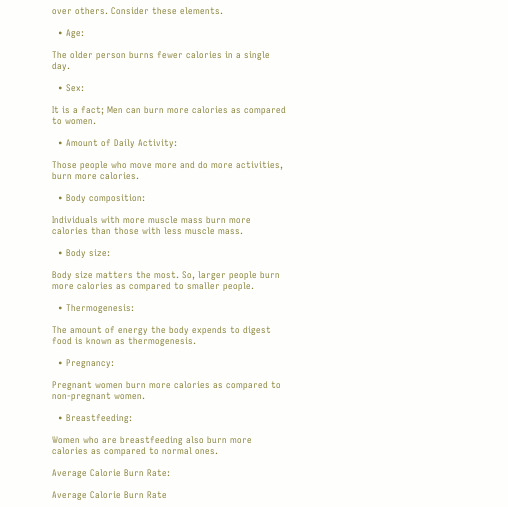over others. Consider these elements.

  • Age:

The older person burns fewer calories in a single day.

  • Sex:

It is a fact; Men can burn more calories as compared to women.

  • Amount of Daily Activity:

Those people who move more and do more activities, burn more calories.

  • Body composition:

Individuals with more muscle mass burn more calories than those with less muscle mass.

  • Body size:

Body size matters the most. So, larger people burn more calories as compared to smaller people.

  • Thermogenesis:

The amount of energy the body expends to digest food is known as thermogenesis.

  • Pregnancy:

Pregnant women burn more calories as compared to non-pregnant women.

  • Breastfeeding:

Women who are breastfeeding also burn more calories as compared to normal ones.

Average Calorie Burn Rate:

Average Calorie Burn Rate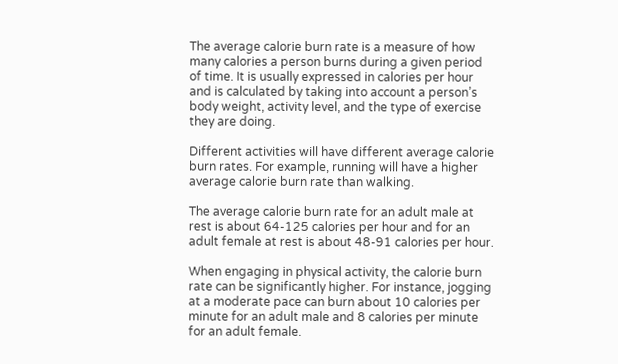The average calorie burn rate is a measure of how many calories a person burns during a given period of time. It is usually expressed in calories per hour and is calculated by taking into account a person’s body weight, activity level, and the type of exercise they are doing.

Different activities will have different average calorie burn rates. For example, running will have a higher average calorie burn rate than walking.

The average calorie burn rate for an adult male at rest is about 64-125 calories per hour and for an adult female at rest is about 48-91 calories per hour.

When engaging in physical activity, the calorie burn rate can be significantly higher. For instance, jogging at a moderate pace can burn about 10 calories per minute for an adult male and 8 calories per minute for an adult female.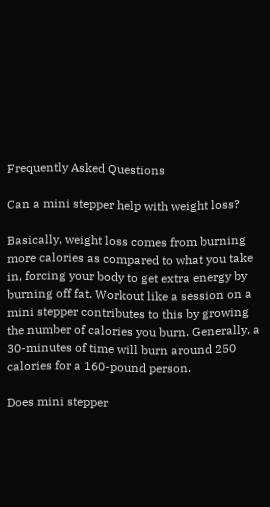Frequently Asked Questions

Can a mini stepper help with weight loss?

Basically, weight loss comes from burning more calories as compared to what you take in, forcing your body to get extra energy by burning off fat. Workout like a session on a mini stepper contributes to this by growing the number of calories you burn. Generally, a 30-minutes of time will burn around 250 calories for a 160-pound person.

Does mini stepper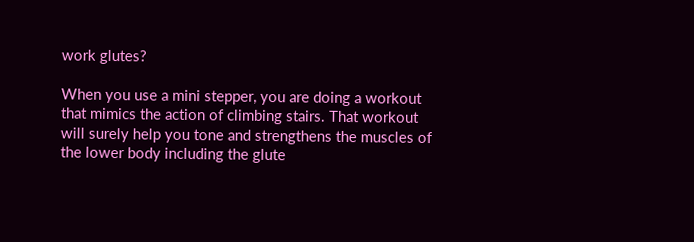work glutes?

When you use a mini stepper, you are doing a workout that mimics the action of climbing stairs. That workout will surely help you tone and strengthens the muscles of the lower body including the glute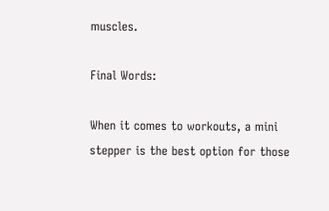muscles.

Final Words:

When it comes to workouts, a mini stepper is the best option for those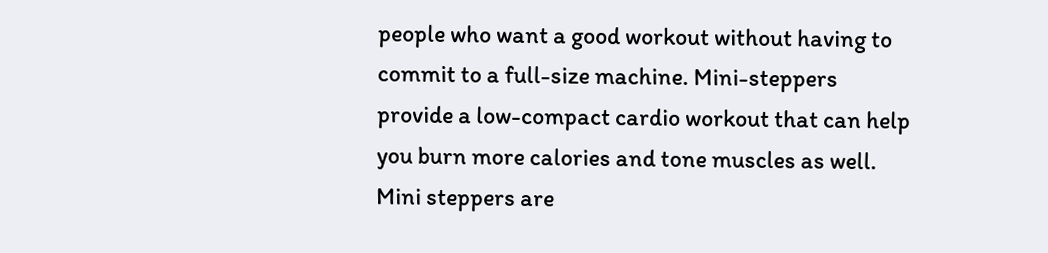people who want a good workout without having to commit to a full-size machine. Mini-steppers provide a low-compact cardio workout that can help you burn more calories and tone muscles as well. Mini steppers are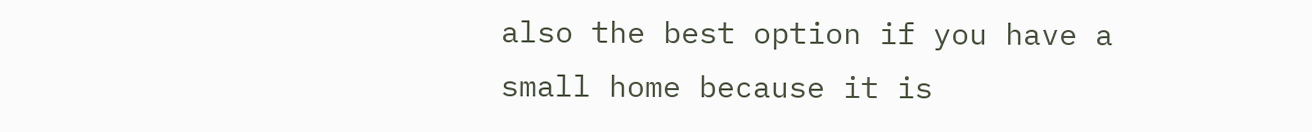also the best option if you have a small home because it is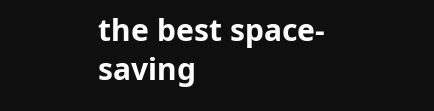the best space-saving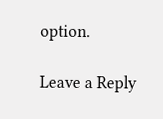option.

Leave a Reply